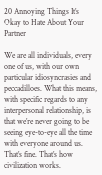20 Annoying Things It’s Okay to Hate About Your Partner

We are all individuals, every one of us, with our own particular idiosyncrasies and peccadilloes. What this means, with specific regards to any interpersonal relationship, is that we’re never going to be seeing eye-to-eye all the time with everyone around us. That’s fine. That’s how civilization works.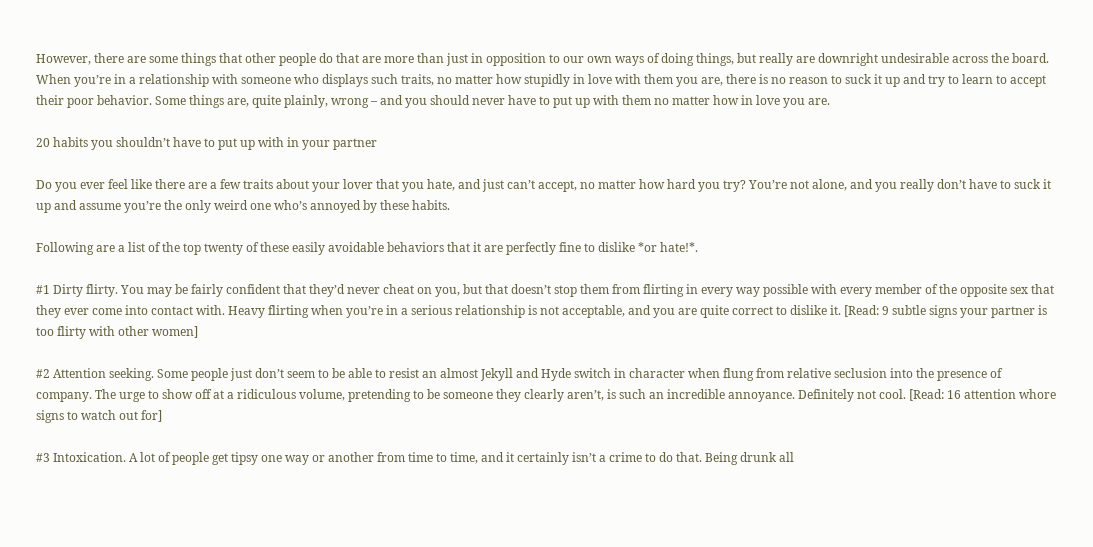However, there are some things that other people do that are more than just in opposition to our own ways of doing things, but really are downright undesirable across the board. When you’re in a relationship with someone who displays such traits, no matter how stupidly in love with them you are, there is no reason to suck it up and try to learn to accept their poor behavior. Some things are, quite plainly, wrong – and you should never have to put up with them no matter how in love you are.

20 habits you shouldn’t have to put up with in your partner

Do you ever feel like there are a few traits about your lover that you hate, and just can’t accept, no matter how hard you try? You’re not alone, and you really don’t have to suck it up and assume you’re the only weird one who’s annoyed by these habits.

Following are a list of the top twenty of these easily avoidable behaviors that it are perfectly fine to dislike *or hate!*.

#1 Dirty flirty. You may be fairly confident that they’d never cheat on you, but that doesn’t stop them from flirting in every way possible with every member of the opposite sex that they ever come into contact with. Heavy flirting when you’re in a serious relationship is not acceptable, and you are quite correct to dislike it. [Read: 9 subtle signs your partner is too flirty with other women]

#2 Attention seeking. Some people just don’t seem to be able to resist an almost Jekyll and Hyde switch in character when flung from relative seclusion into the presence of company. The urge to show off at a ridiculous volume, pretending to be someone they clearly aren’t, is such an incredible annoyance. Definitely not cool. [Read: 16 attention whore signs to watch out for]

#3 Intoxication. A lot of people get tipsy one way or another from time to time, and it certainly isn’t a crime to do that. Being drunk all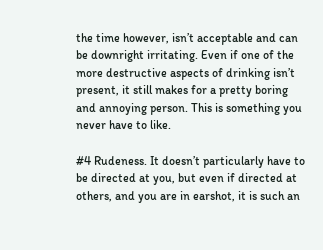the time however, isn’t acceptable and can be downright irritating. Even if one of the more destructive aspects of drinking isn’t present, it still makes for a pretty boring and annoying person. This is something you never have to like.

#4 Rudeness. It doesn’t particularly have to be directed at you, but even if directed at others, and you are in earshot, it is such an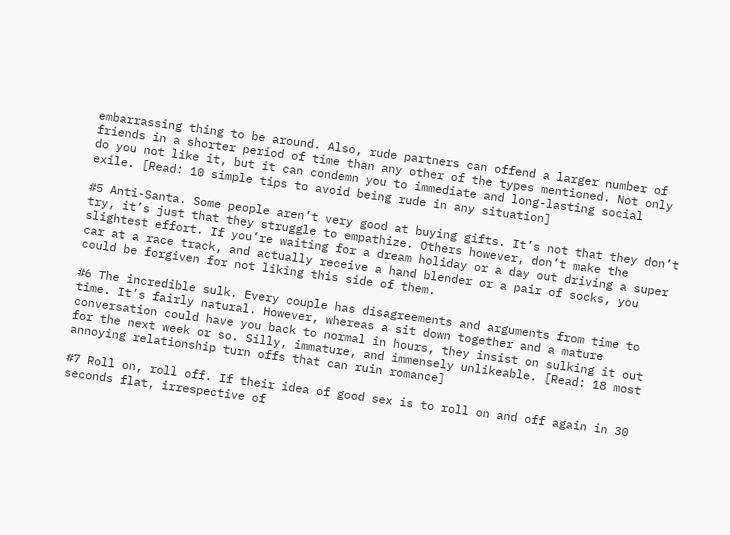embarrassing thing to be around. Also, rude partners can offend a larger number of friends in a shorter period of time than any other of the types mentioned. Not only do you not like it, but it can condemn you to immediate and long-lasting social exile. [Read: 10 simple tips to avoid being rude in any situation]

#5 Anti-Santa. Some people aren’t very good at buying gifts. It’s not that they don’t try, it’s just that they struggle to empathize. Others however, don’t make the slightest effort. If you’re waiting for a dream holiday or a day out driving a super car at a race track, and actually receive a hand blender or a pair of socks, you could be forgiven for not liking this side of them.

#6 The incredible sulk. Every couple has disagreements and arguments from time to time. It’s fairly natural. However, whereas a sit down together and a mature conversation could have you back to normal in hours, they insist on sulking it out for the next week or so. Silly, immature, and immensely unlikeable. [Read: 18 most annoying relationship turn offs that can ruin romance]

#7 Roll on, roll off. If their idea of good sex is to roll on and off again in 30 seconds flat, irrespective of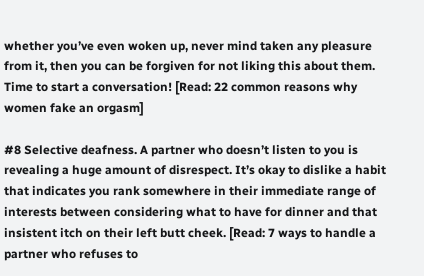whether you’ve even woken up, never mind taken any pleasure from it, then you can be forgiven for not liking this about them. Time to start a conversation! [Read: 22 common reasons why women fake an orgasm]

#8 Selective deafness. A partner who doesn’t listen to you is revealing a huge amount of disrespect. It’s okay to dislike a habit that indicates you rank somewhere in their immediate range of interests between considering what to have for dinner and that insistent itch on their left butt cheek. [Read: 7 ways to handle a partner who refuses to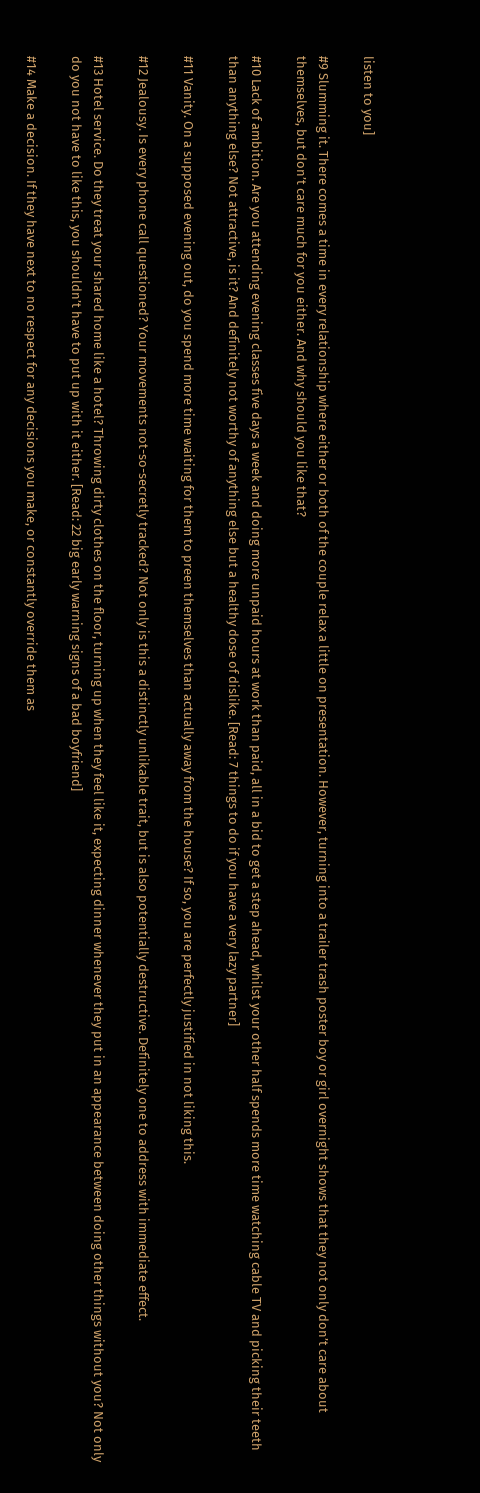listen to you]

#9 Slumming it. There comes a time in every relationship where either or both of the couple relax a little on presentation. However, turning into a trailer trash poster boy or girl overnight shows that they not only don’t care about themselves, but don’t care much for you either. And why should you like that?

#10 Lack of ambition. Are you attending evening classes five days a week and doing more unpaid hours at work than paid, all in a bid to get a step ahead, whilst your other half spends more time watching cable TV and picking their teeth than anything else? Not attractive, is it? And definitely not worthy of anything else but a healthy dose of dislike. [Read: 7 things to do if you have a very lazy partner]

#11 Vanity. On a supposed evening out, do you spend more time waiting for them to preen themselves than actually away from the house? If so, you are perfectly justified in not liking this.

#12 Jealousy. Is every phone call questioned? Your movements not-so-secretly tracked? Not only is this a distinctly unlikable trait, but is also potentially destructive. Definitely one to address with immediate effect.

#13 Hotel service. Do they treat your shared home like a hotel? Throwing dirty clothes on the floor, turning up when they feel like it, expecting dinner whenever they put in an appearance between doing other things without you? Not only do you not have to like this, you shouldn’t have to put up with it either. [Read: 22 big early warning signs of a bad boyfriend]

#14 Make a decision. If they have next to no respect for any decisions you make, or constantly override them as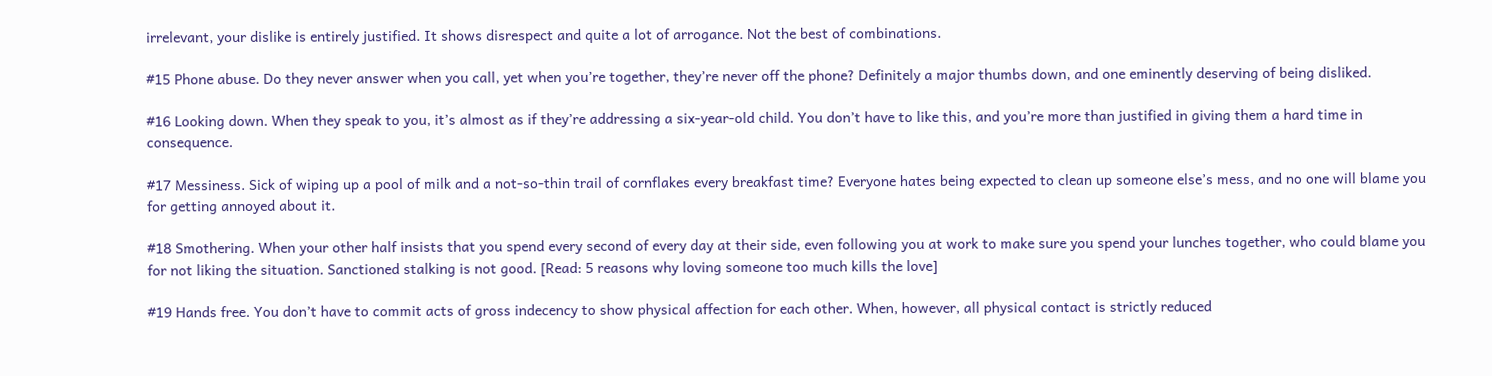irrelevant, your dislike is entirely justified. It shows disrespect and quite a lot of arrogance. Not the best of combinations.

#15 Phone abuse. Do they never answer when you call, yet when you’re together, they’re never off the phone? Definitely a major thumbs down, and one eminently deserving of being disliked.

#16 Looking down. When they speak to you, it’s almost as if they’re addressing a six-year-old child. You don’t have to like this, and you’re more than justified in giving them a hard time in consequence.

#17 Messiness. Sick of wiping up a pool of milk and a not-so-thin trail of cornflakes every breakfast time? Everyone hates being expected to clean up someone else’s mess, and no one will blame you for getting annoyed about it.

#18 Smothering. When your other half insists that you spend every second of every day at their side, even following you at work to make sure you spend your lunches together, who could blame you for not liking the situation. Sanctioned stalking is not good. [Read: 5 reasons why loving someone too much kills the love]

#19 Hands free. You don’t have to commit acts of gross indecency to show physical affection for each other. When, however, all physical contact is strictly reduced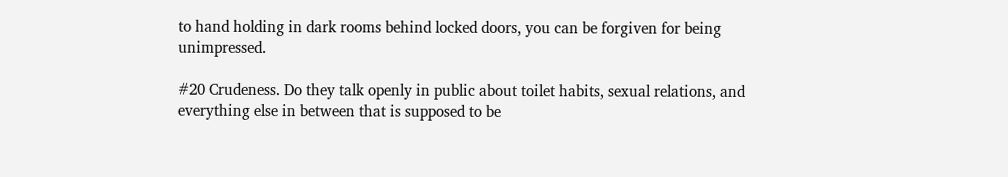to hand holding in dark rooms behind locked doors, you can be forgiven for being unimpressed.

#20 Crudeness. Do they talk openly in public about toilet habits, sexual relations, and everything else in between that is supposed to be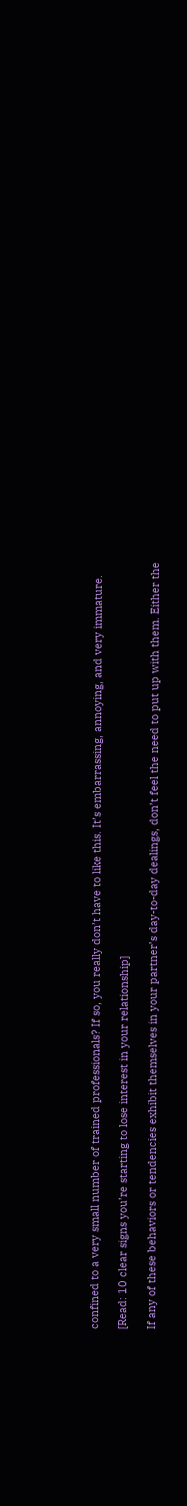confined to a very small number of trained professionals? If so, you really don’t have to like this. It’s embarrassing, annoying, and very immature.

[Read: 10 clear signs you’re starting to lose interest in your relationship]

If any of these behaviors or tendencies exhibit themselves in your partner’s day-to-day dealings, don’t feel the need to put up with them. Either the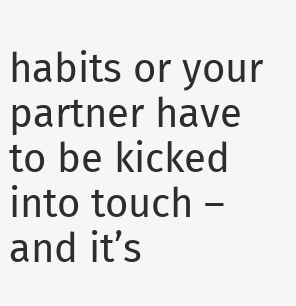habits or your partner have to be kicked into touch – and it’s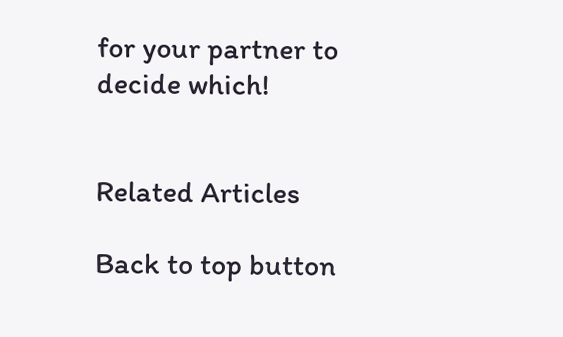for your partner to decide which!


Related Articles

Back to top button